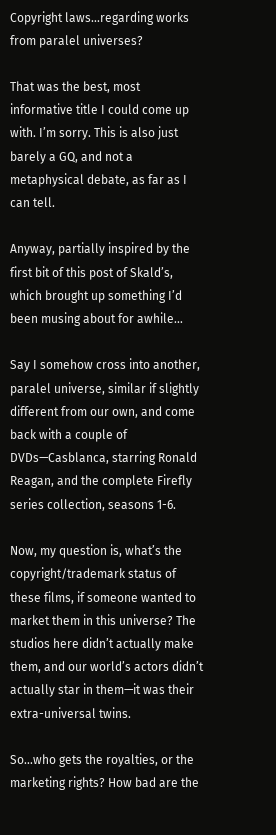Copyright laws...regarding works from paralel universes?

That was the best, most informative title I could come up with. I’m sorry. This is also just barely a GQ, and not a metaphysical debate, as far as I can tell.

Anyway, partially inspired by the first bit of this post of Skald’s, which brought up something I’d been musing about for awhile…

Say I somehow cross into another, paralel universe, similar if slightly different from our own, and come back with a couple of DVDs—Casblanca, starring Ronald Reagan, and the complete Firefly series collection, seasons 1-6.

Now, my question is, what’s the copyright/trademark status of these films, if someone wanted to market them in this universe? The studios here didn’t actually make them, and our world’s actors didn’t actually star in them—it was their extra-universal twins.

So…who gets the royalties, or the marketing rights? How bad are the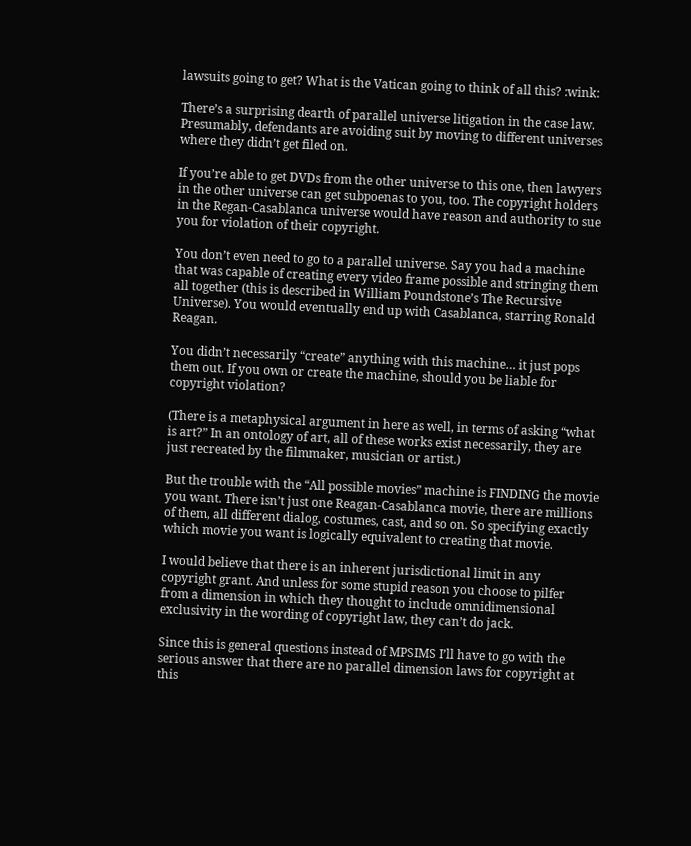lawsuits going to get? What is the Vatican going to think of all this? :wink:

There’s a surprising dearth of parallel universe litigation in the case law. Presumably, defendants are avoiding suit by moving to different universes where they didn’t get filed on.

If you’re able to get DVDs from the other universe to this one, then lawyers in the other universe can get subpoenas to you, too. The copyright holders in the Regan-Casablanca universe would have reason and authority to sue you for violation of their copyright.

You don’t even need to go to a parallel universe. Say you had a machine that was capable of creating every video frame possible and stringing them all together (this is described in William Poundstone’s The Recursive Universe). You would eventually end up with Casablanca, starring Ronald Reagan.

You didn’t necessarily “create” anything with this machine… it just pops them out. If you own or create the machine, should you be liable for copyright violation?

(There is a metaphysical argument in here as well, in terms of asking “what is art?” In an ontology of art, all of these works exist necessarily, they are just recreated by the filmmaker, musician or artist.)

But the trouble with the “All possible movies” machine is FINDING the movie you want. There isn’t just one Reagan-Casablanca movie, there are millions of them, all different dialog, costumes, cast, and so on. So specifying exactly which movie you want is logically equivalent to creating that movie.

I would believe that there is an inherent jurisdictional limit in any copyright grant. And unless for some stupid reason you choose to pilfer from a dimension in which they thought to include omnidimensional exclusivity in the wording of copyright law, they can’t do jack.

Since this is general questions instead of MPSIMS I’ll have to go with the serious answer that there are no parallel dimension laws for copyright at this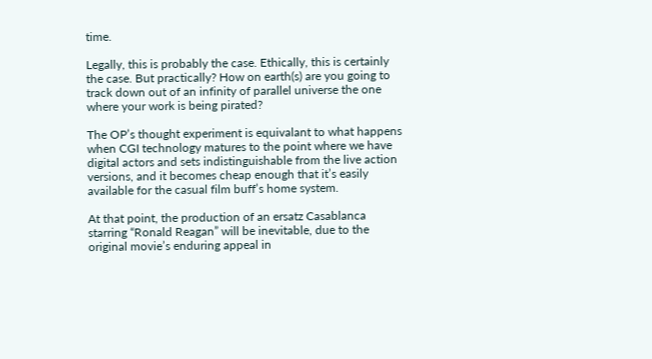time.

Legally, this is probably the case. Ethically, this is certainly the case. But practically? How on earth(s) are you going to track down out of an infinity of parallel universe the one where your work is being pirated?

The OP’s thought experiment is equivalant to what happens when CGI technology matures to the point where we have digital actors and sets indistinguishable from the live action versions, and it becomes cheap enough that it’s easily available for the casual film buff’s home system.

At that point, the production of an ersatz Casablanca starring “Ronald Reagan” will be inevitable, due to the original movie’s enduring appeal in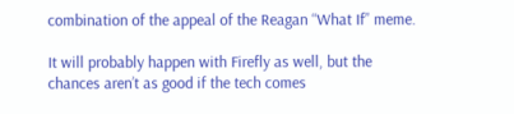combination of the appeal of the Reagan “What If” meme.

It will probably happen with Firefly as well, but the chances aren’t as good if the tech comes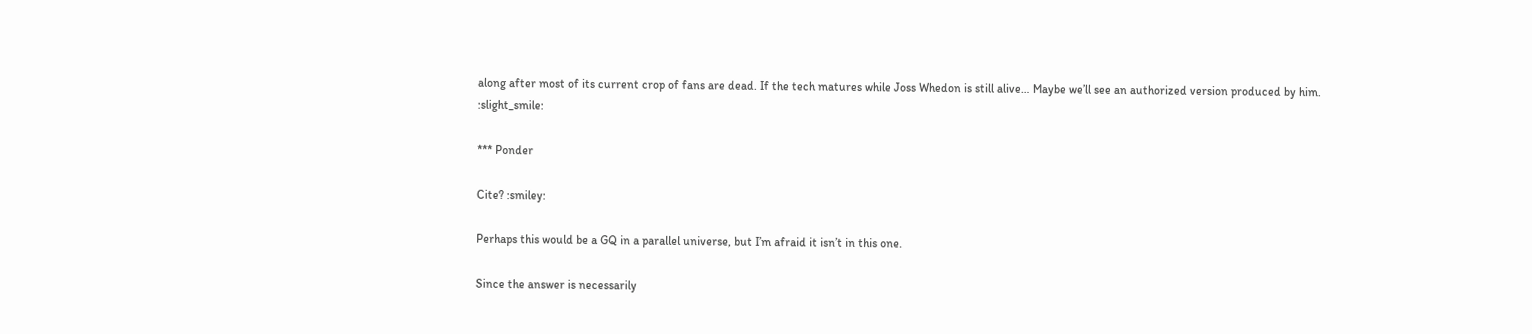along after most of its current crop of fans are dead. If the tech matures while Joss Whedon is still alive… Maybe we’ll see an authorized version produced by him. :slight_smile:

*** Ponder

Cite? :smiley:

Perhaps this would be a GQ in a parallel universe, but I’m afraid it isn’t in this one.

Since the answer is necessarily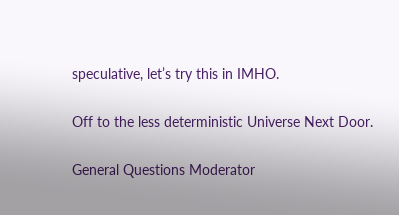speculative, let’s try this in IMHO.

Off to the less deterministic Universe Next Door.

General Questions Moderator